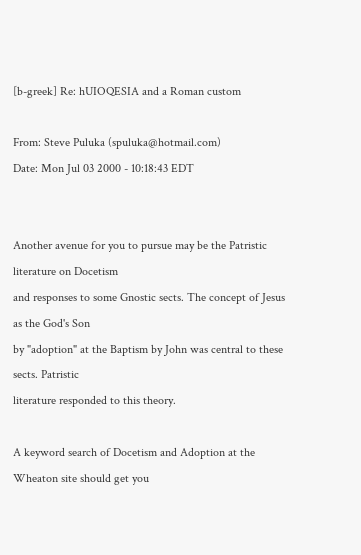[b-greek] Re: hUIOQESIA and a Roman custom

From: Steve Puluka (spuluka@hotmail.com)
Date: Mon Jul 03 2000 - 10:18:43 EDT


Another avenue for you to pursue may be the Patristic literature on Docetism
and responses to some Gnostic sects. The concept of Jesus as the God's Son
by "adoption" at the Baptism by John was central to these sects. Patristic
literature responded to this theory.

A keyword search of Docetism and Adoption at the Wheaton site should get you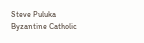Steve Puluka
Byzantine Catholic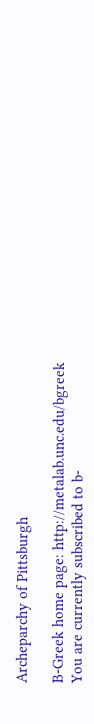Archeparchy of Pittsburgh

B-Greek home page: http://metalab.unc.edu/bgreek
You are currently subscribed to b-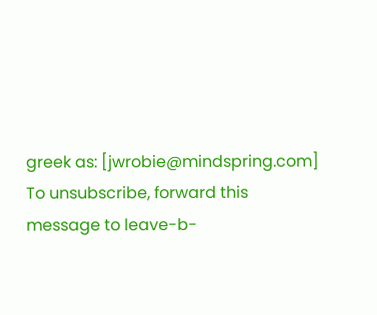greek as: [jwrobie@mindspring.com]
To unsubscribe, forward this message to leave-b-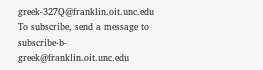greek-327Q@franklin.oit.unc.edu
To subscribe, send a message to subscribe-b-greek@franklin.oit.unc.edu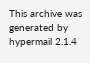This archive was generated by hypermail 2.1.4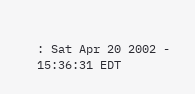: Sat Apr 20 2002 - 15:36:31 EDT